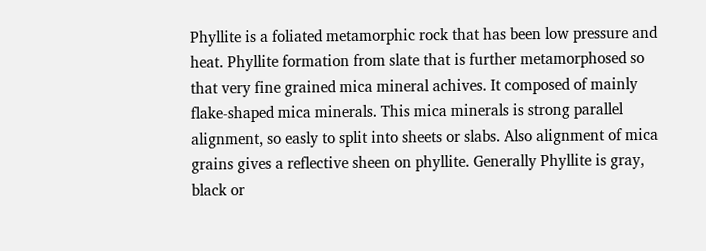Phyllite is a foliated metamorphic rock that has been low pressure and heat. Phyllite formation from slate that is further metamorphosed so that very fine grained mica mineral achives. It composed of mainly flake-shaped mica minerals. This mica minerals is strong parallel alignment, so easly to split into sheets or slabs. Also alignment of mica grains gives a reflective sheen on phyllite. Generally Phyllite is gray, black or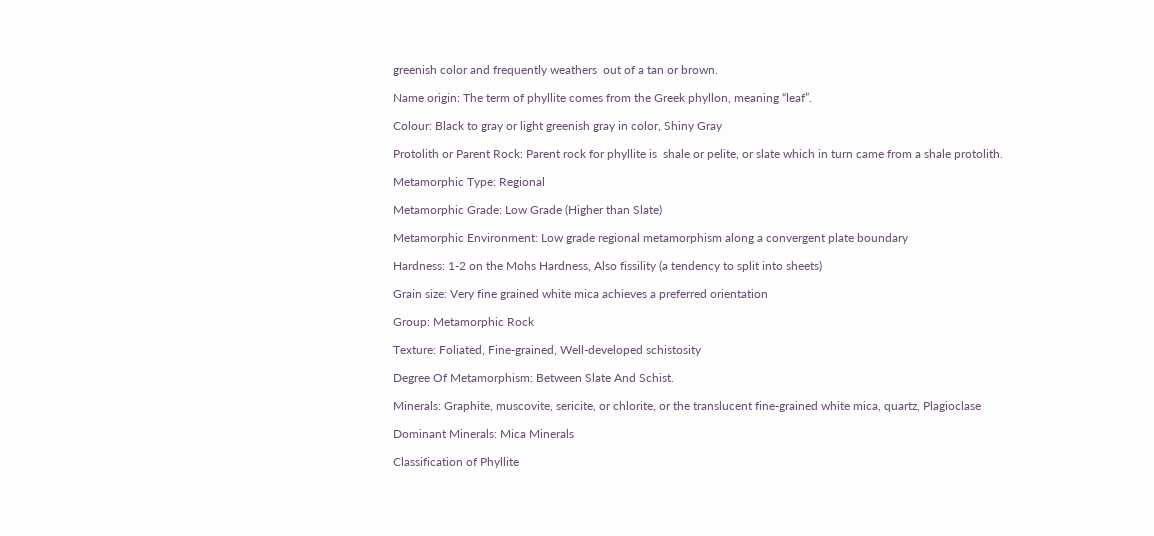greenish color and frequently weathers  out of a tan or brown.

Name origin: The term of phyllite comes from the Greek phyllon, meaning “leaf”.

Colour: Black to gray or light greenish gray in color, Shiny Gray

Protolith or Parent Rock: Parent rock for phyllite is  shale or pelite, or slate which in turn came from a shale protolith.

Metamorphic Type: Regional

Metamorphic Grade: Low Grade (Higher than Slate)

Metamorphic Environment: Low grade regional metamorphism along a convergent plate boundary

Hardness: 1-2 on the Mohs Hardness, Also fissility (a tendency to split into sheets)

Grain size: Very fine grained white mica achieves a preferred orientation

Group: Metamorphic Rock

Texture: Foliated, Fine-grained, Well-developed schistosity

Degree Of Metamorphism: Between Slate And Schist.

Minerals: Graphite, muscovite, sericite, or chlorite, or the translucent fine-grained white mica, quartz, Plagioclase

Dominant Minerals: Mica Minerals

Classification of Phyllite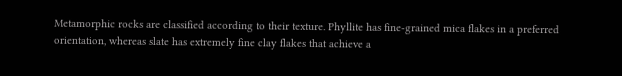Metamorphic rocks are classified according to their texture. Phyllite has fine-grained mica flakes in a preferred orientation, whereas slate has extremely fine clay flakes that achieve a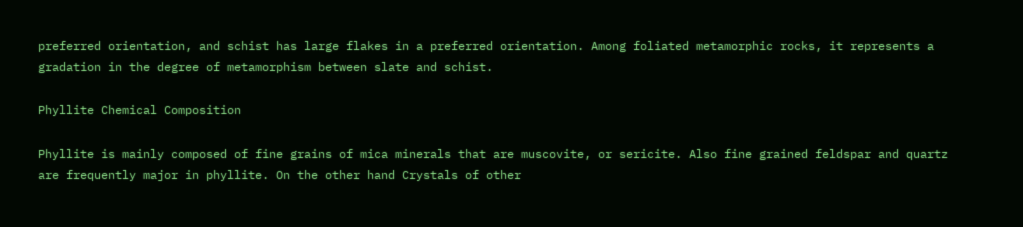preferred orientation, and schist has large flakes in a preferred orientation. Among foliated metamorphic rocks, it represents a gradation in the degree of metamorphism between slate and schist.

Phyllite Chemical Composition

Phyllite is mainly composed of fine grains of mica minerals that are muscovite, or sericite. Also fine grained feldspar and quartz are frequently major in phyllite. On the other hand Crystals of other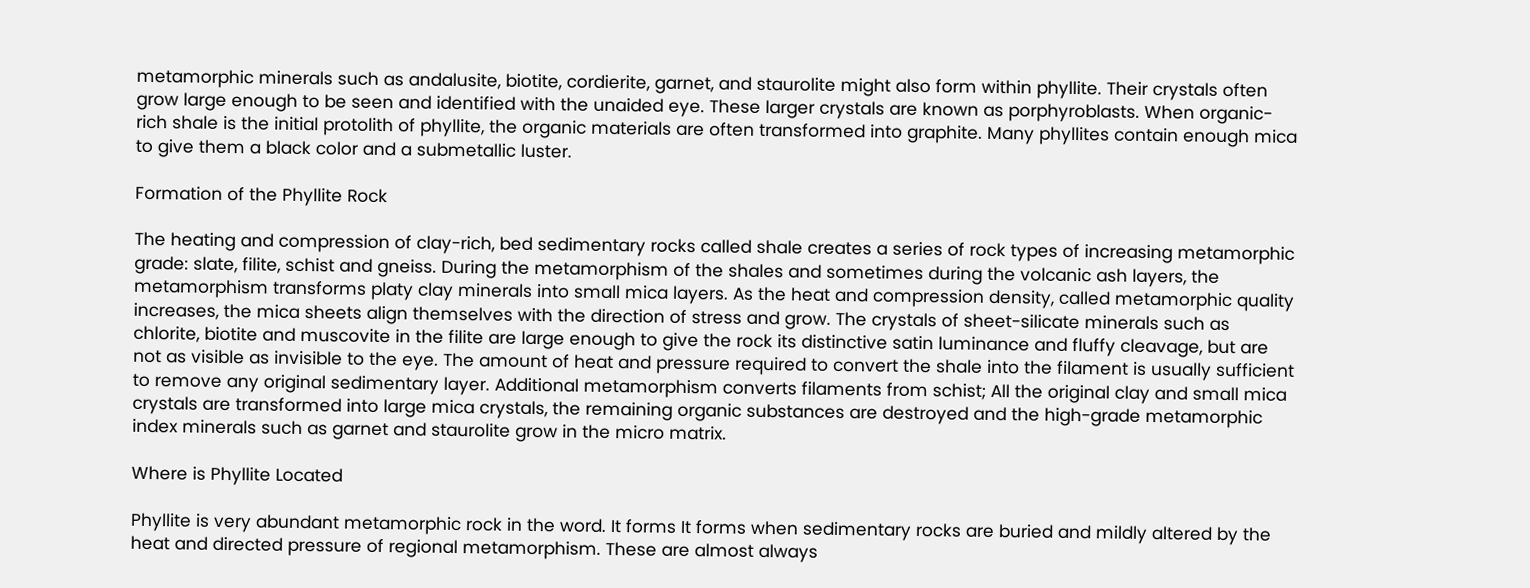metamorphic minerals such as andalusite, biotite, cordierite, garnet, and staurolite might also form within phyllite. Their crystals often grow large enough to be seen and identified with the unaided eye. These larger crystals are known as porphyroblasts. When organic-rich shale is the initial protolith of phyllite, the organic materials are often transformed into graphite. Many phyllites contain enough mica to give them a black color and a submetallic luster.

Formation of the Phyllite Rock

The heating and compression of clay-rich, bed sedimentary rocks called shale creates a series of rock types of increasing metamorphic grade: slate, filite, schist and gneiss. During the metamorphism of the shales and sometimes during the volcanic ash layers, the metamorphism transforms platy clay minerals into small mica layers. As the heat and compression density, called metamorphic quality increases, the mica sheets align themselves with the direction of stress and grow. The crystals of sheet-silicate minerals such as chlorite, biotite and muscovite in the filite are large enough to give the rock its distinctive satin luminance and fluffy cleavage, but are not as visible as invisible to the eye. The amount of heat and pressure required to convert the shale into the filament is usually sufficient to remove any original sedimentary layer. Additional metamorphism converts filaments from schist; All the original clay and small mica crystals are transformed into large mica crystals, the remaining organic substances are destroyed and the high-grade metamorphic index minerals such as garnet and staurolite grow in the micro matrix.

Where is Phyllite Located

Phyllite is very abundant metamorphic rock in the word. It forms It forms when sedimentary rocks are buried and mildly altered by the heat and directed pressure of regional metamorphism. These are almost always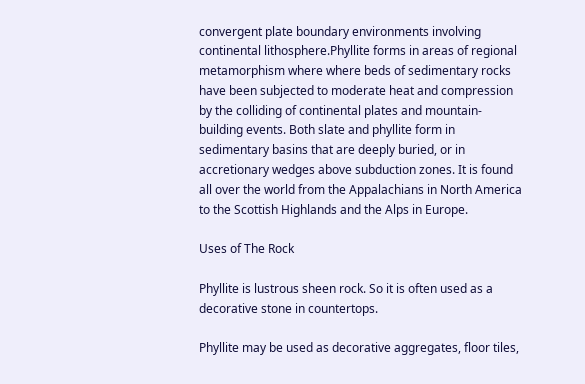convergent plate boundary environments involving continental lithosphere.Phyllite forms in areas of regional metamorphism where where beds of sedimentary rocks have been subjected to moderate heat and compression by the colliding of continental plates and mountain-building events. Both slate and phyllite form in sedimentary basins that are deeply buried, or in accretionary wedges above subduction zones. It is found all over the world from the Appalachians in North America to the Scottish Highlands and the Alps in Europe.

Uses of The Rock

Phyllite is lustrous sheen rock. So it is often used as a decorative stone in countertops.

Phyllite may be used as decorative aggregates, floor tiles,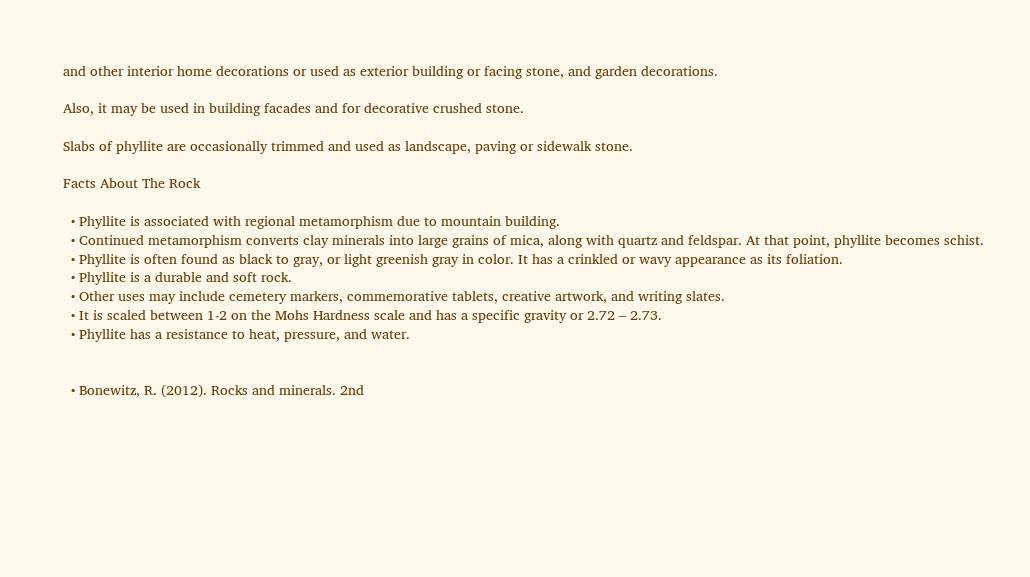and other interior home decorations or used as exterior building or facing stone, and garden decorations.

Also, it may be used in building facades and for decorative crushed stone.

Slabs of phyllite are occasionally trimmed and used as landscape, paving or sidewalk stone.

Facts About The Rock

  • Phyllite is associated with regional metamorphism due to mountain building.
  • Continued metamorphism converts clay minerals into large grains of mica, along with quartz and feldspar. At that point, phyllite becomes schist.
  • Phyllite is often found as black to gray, or light greenish gray in color. It has a crinkled or wavy appearance as its foliation.
  • Phyllite is a durable and soft rock.
  • Other uses may include cemetery markers, commemorative tablets, creative artwork, and writing slates.
  • It is scaled between 1-2 on the Mohs Hardness scale and has a specific gravity or 2.72 – 2.73.
  • Phyllite has a resistance to heat, pressure, and water.


  • Bonewitz, R. (2012). Rocks and minerals. 2nd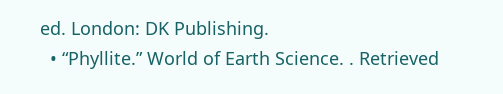ed. London: DK Publishing.
  • “Phyllite.” World of Earth Science. . Retrieved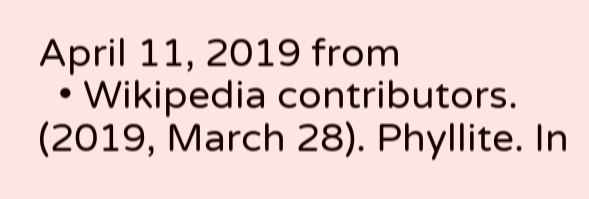April 11, 2019 from
  • Wikipedia contributors. (2019, March 28). Phyllite. In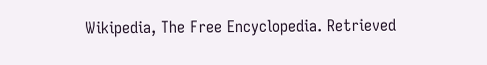Wikipedia, The Free Encyclopedia. Retrieved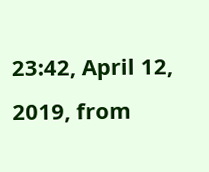23:42, April 12, 2019, from